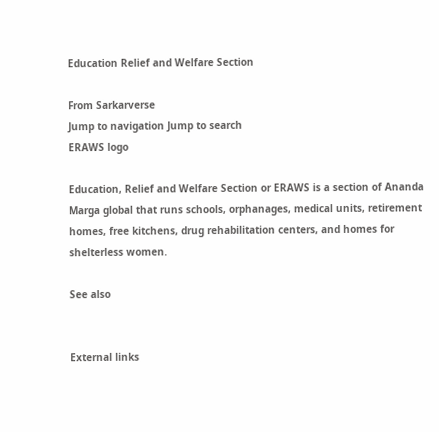Education Relief and Welfare Section

From Sarkarverse
Jump to navigation Jump to search
ERAWS logo

Education, Relief and Welfare Section or ERAWS is a section of Ananda Marga global that runs schools, orphanages, medical units, retirement homes, free kitchens, drug rehabilitation centers, and homes for shelterless women.

See also


External links